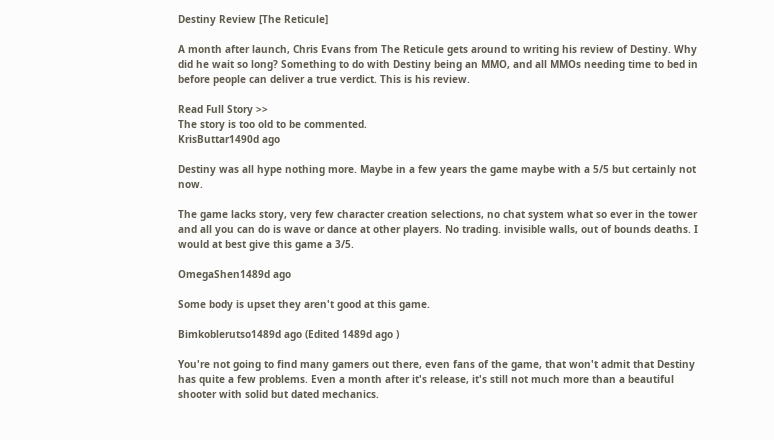Destiny Review [The Reticule]

A month after launch, Chris Evans from The Reticule gets around to writing his review of Destiny. Why did he wait so long? Something to do with Destiny being an MMO, and all MMOs needing time to bed in before people can deliver a true verdict. This is his review.

Read Full Story >>
The story is too old to be commented.
KrisButtar1490d ago

Destiny was all hype nothing more. Maybe in a few years the game maybe with a 5/5 but certainly not now.

The game lacks story, very few character creation selections, no chat system what so ever in the tower and all you can do is wave or dance at other players. No trading. invisible walls, out of bounds deaths. I would at best give this game a 3/5.

OmegaShen1489d ago

Some body is upset they aren't good at this game.

Bimkoblerutso1489d ago (Edited 1489d ago )

You're not going to find many gamers out there, even fans of the game, that won't admit that Destiny has quite a few problems. Even a month after it's release, it's still not much more than a beautiful shooter with solid but dated mechanics.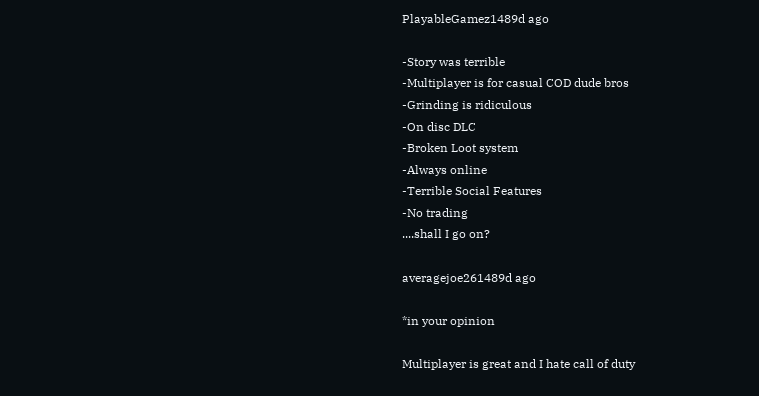PlayableGamez1489d ago

-Story was terrible
-Multiplayer is for casual COD dude bros
-Grinding is ridiculous
-On disc DLC
-Broken Loot system
-Always online
-Terrible Social Features
-No trading
....shall I go on?

averagejoe261489d ago

*in your opinion

Multiplayer is great and I hate call of duty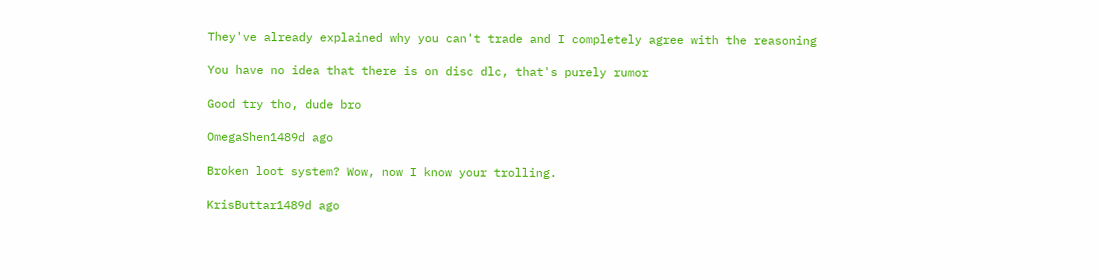They've already explained why you can't trade and I completely agree with the reasoning

You have no idea that there is on disc dlc, that's purely rumor

Good try tho, dude bro

OmegaShen1489d ago

Broken loot system? Wow, now I know your trolling.

KrisButtar1489d ago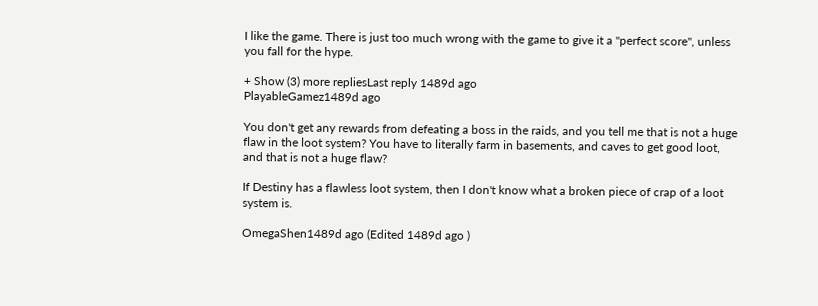I like the game. There is just too much wrong with the game to give it a "perfect score", unless you fall for the hype.

+ Show (3) more repliesLast reply 1489d ago
PlayableGamez1489d ago

You don't get any rewards from defeating a boss in the raids, and you tell me that is not a huge flaw in the loot system? You have to literally farm in basements, and caves to get good loot, and that is not a huge flaw?

If Destiny has a flawless loot system, then I don't know what a broken piece of crap of a loot system is.

OmegaShen1489d ago (Edited 1489d ago )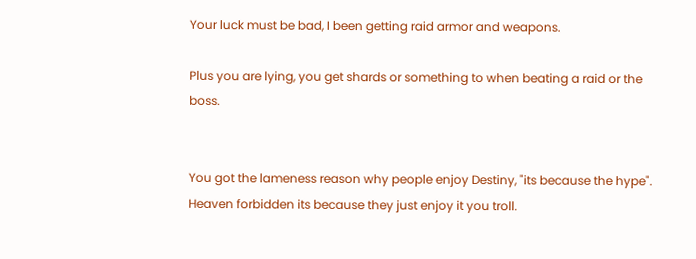Your luck must be bad, I been getting raid armor and weapons.

Plus you are lying, you get shards or something to when beating a raid or the boss.


You got the lameness reason why people enjoy Destiny, "its because the hype". Heaven forbidden its because they just enjoy it you troll.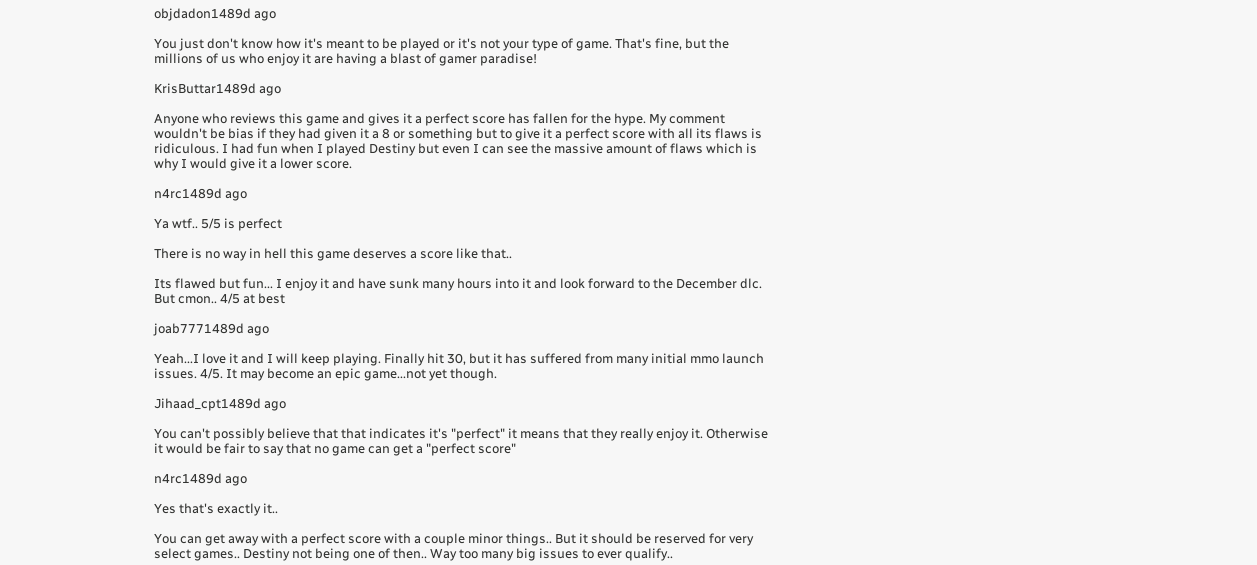objdadon1489d ago

You just don't know how it's meant to be played or it's not your type of game. That's fine, but the millions of us who enjoy it are having a blast of gamer paradise!

KrisButtar1489d ago

Anyone who reviews this game and gives it a perfect score has fallen for the hype. My comment wouldn't be bias if they had given it a 8 or something but to give it a perfect score with all its flaws is ridiculous. I had fun when I played Destiny but even I can see the massive amount of flaws which is why I would give it a lower score.

n4rc1489d ago

Ya wtf.. 5/5 is perfect

There is no way in hell this game deserves a score like that..

Its flawed but fun... I enjoy it and have sunk many hours into it and look forward to the December dlc. But cmon.. 4/5 at best

joab7771489d ago

Yeah...I love it and I will keep playing. Finally hit 30, but it has suffered from many initial mmo launch issues. 4/5. It may become an epic game...not yet though.

Jihaad_cpt1489d ago

You can't possibly believe that that indicates it's "perfect" it means that they really enjoy it. Otherwise it would be fair to say that no game can get a "perfect score"

n4rc1489d ago

Yes that's exactly it..

You can get away with a perfect score with a couple minor things.. But it should be reserved for very select games.. Destiny not being one of then.. Way too many big issues to ever qualify..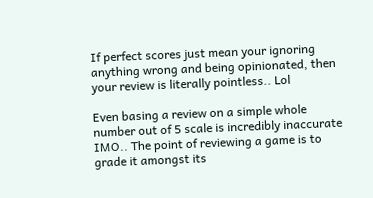If perfect scores just mean your ignoring anything wrong and being opinionated, then your review is literally pointless.. Lol

Even basing a review on a simple whole number out of 5 scale is incredibly inaccurate IMO.. The point of reviewing a game is to grade it amongst its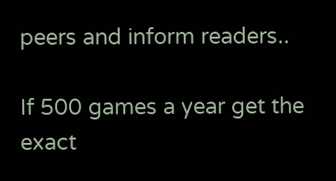peers and inform readers..

If 500 games a year get the exact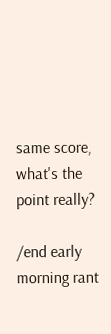same score, what's the point really?

/end early morning rant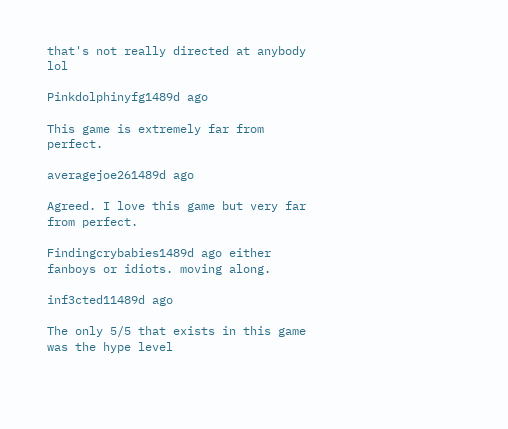that's not really directed at anybody lol

Pinkdolphinyfg1489d ago

This game is extremely far from perfect.

averagejoe261489d ago

Agreed. I love this game but very far from perfect.

Findingcrybabies1489d ago either fanboys or idiots. moving along.

inf3cted11489d ago

The only 5/5 that exists in this game was the hype level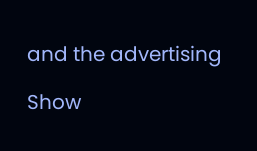and the advertising

Show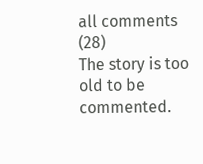all comments (28)
The story is too old to be commented.